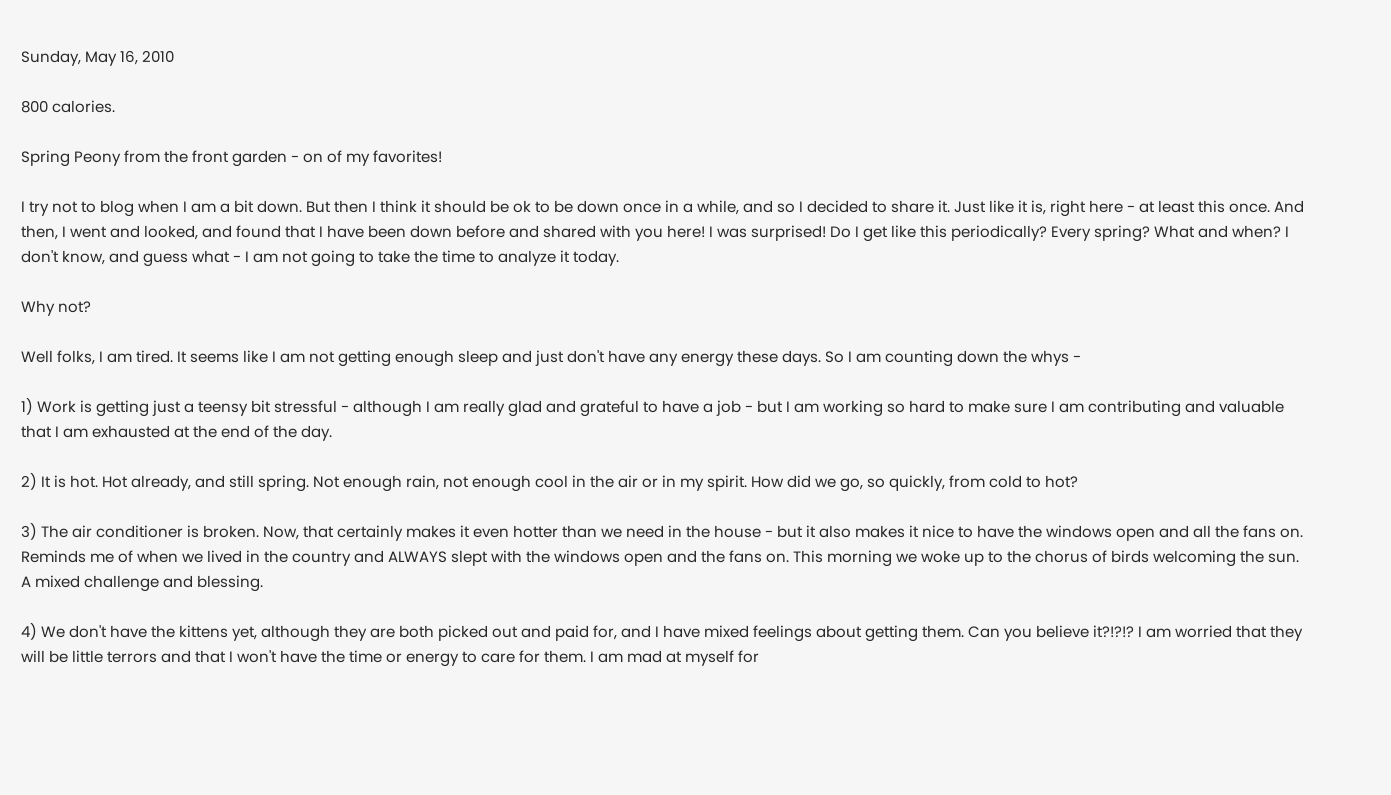Sunday, May 16, 2010

800 calories.

Spring Peony from the front garden - on of my favorites!

I try not to blog when I am a bit down. But then I think it should be ok to be down once in a while, and so I decided to share it. Just like it is, right here - at least this once. And then, I went and looked, and found that I have been down before and shared with you here! I was surprised! Do I get like this periodically? Every spring? What and when? I don't know, and guess what - I am not going to take the time to analyze it today.

Why not?

Well folks, I am tired. It seems like I am not getting enough sleep and just don't have any energy these days. So I am counting down the whys -

1) Work is getting just a teensy bit stressful - although I am really glad and grateful to have a job - but I am working so hard to make sure I am contributing and valuable that I am exhausted at the end of the day.

2) It is hot. Hot already, and still spring. Not enough rain, not enough cool in the air or in my spirit. How did we go, so quickly, from cold to hot?

3) The air conditioner is broken. Now, that certainly makes it even hotter than we need in the house - but it also makes it nice to have the windows open and all the fans on. Reminds me of when we lived in the country and ALWAYS slept with the windows open and the fans on. This morning we woke up to the chorus of birds welcoming the sun. A mixed challenge and blessing.

4) We don't have the kittens yet, although they are both picked out and paid for, and I have mixed feelings about getting them. Can you believe it?!?!? I am worried that they will be little terrors and that I won't have the time or energy to care for them. I am mad at myself for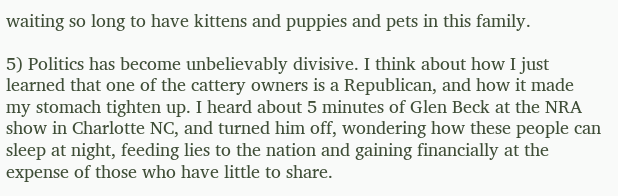waiting so long to have kittens and puppies and pets in this family.

5) Politics has become unbelievably divisive. I think about how I just learned that one of the cattery owners is a Republican, and how it made my stomach tighten up. I heard about 5 minutes of Glen Beck at the NRA show in Charlotte NC, and turned him off, wondering how these people can sleep at night, feeding lies to the nation and gaining financially at the expense of those who have little to share.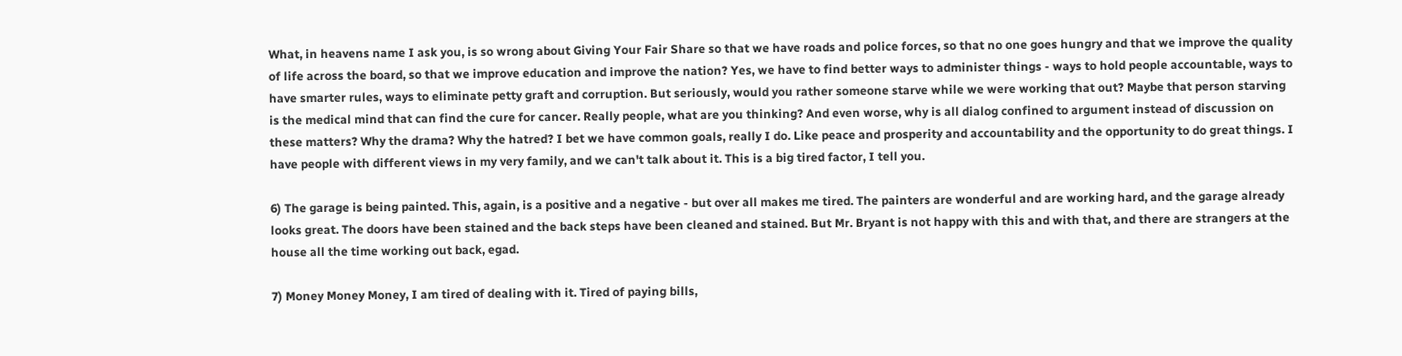What, in heavens name I ask you, is so wrong about Giving Your Fair Share so that we have roads and police forces, so that no one goes hungry and that we improve the quality of life across the board, so that we improve education and improve the nation? Yes, we have to find better ways to administer things - ways to hold people accountable, ways to have smarter rules, ways to eliminate petty graft and corruption. But seriously, would you rather someone starve while we were working that out? Maybe that person starving is the medical mind that can find the cure for cancer. Really people, what are you thinking? And even worse, why is all dialog confined to argument instead of discussion on these matters? Why the drama? Why the hatred? I bet we have common goals, really I do. Like peace and prosperity and accountability and the opportunity to do great things. I have people with different views in my very family, and we can't talk about it. This is a big tired factor, I tell you.

6) The garage is being painted. This, again, is a positive and a negative - but over all makes me tired. The painters are wonderful and are working hard, and the garage already looks great. The doors have been stained and the back steps have been cleaned and stained. But Mr. Bryant is not happy with this and with that, and there are strangers at the house all the time working out back, egad.

7) Money Money Money, I am tired of dealing with it. Tired of paying bills,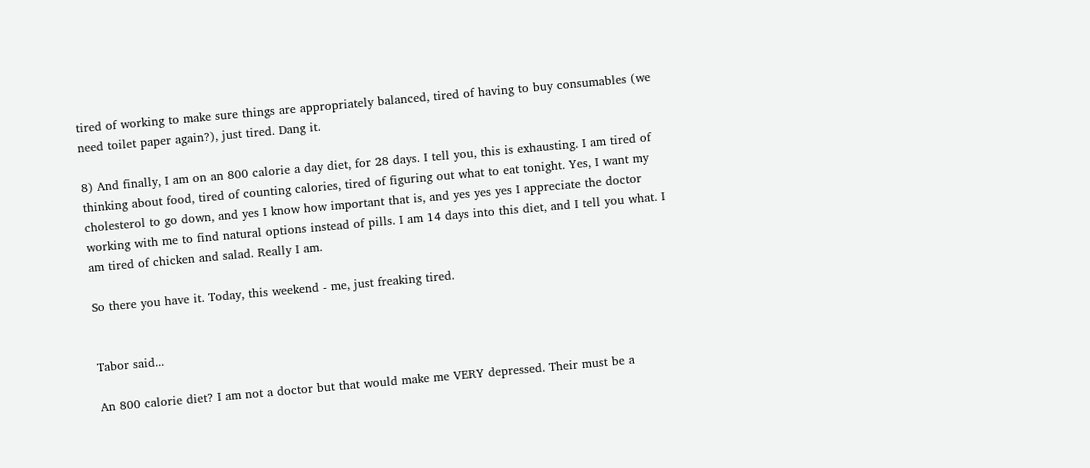tired of working to make sure things are appropriately balanced, tired of having to buy consumables (we need toilet paper again?), just tired. Dang it.

8) And finally, I am on an 800 calorie a day diet, for 28 days. I tell you, this is exhausting. I am tired of thinking about food, tired of counting calories, tired of figuring out what to eat tonight. Yes, I want my cholesterol to go down, and yes I know how important that is, and yes yes yes I appreciate the doctor working with me to find natural options instead of pills. I am 14 days into this diet, and I tell you what. I am tired of chicken and salad. Really I am.

So there you have it. Today, this weekend - me, just freaking tired.


Tabor said...

An 800 calorie diet? I am not a doctor but that would make me VERY depressed. Their must be a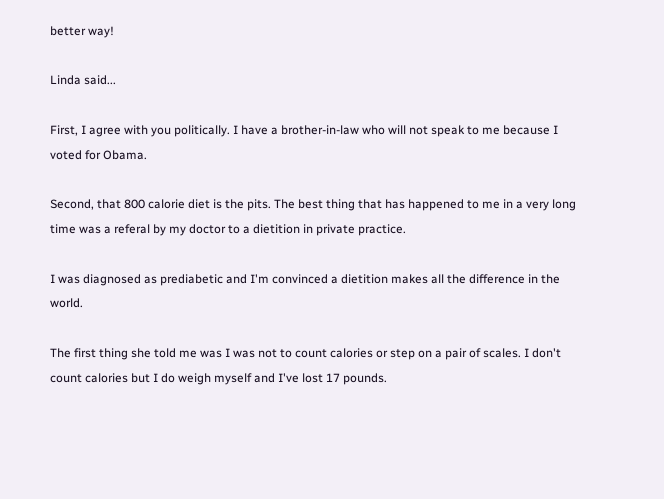better way!

Linda said...

First, I agree with you politically. I have a brother-in-law who will not speak to me because I voted for Obama.

Second, that 800 calorie diet is the pits. The best thing that has happened to me in a very long time was a referal by my doctor to a dietition in private practice.

I was diagnosed as prediabetic and I'm convinced a dietition makes all the difference in the world.

The first thing she told me was I was not to count calories or step on a pair of scales. I don't count calories but I do weigh myself and I've lost 17 pounds.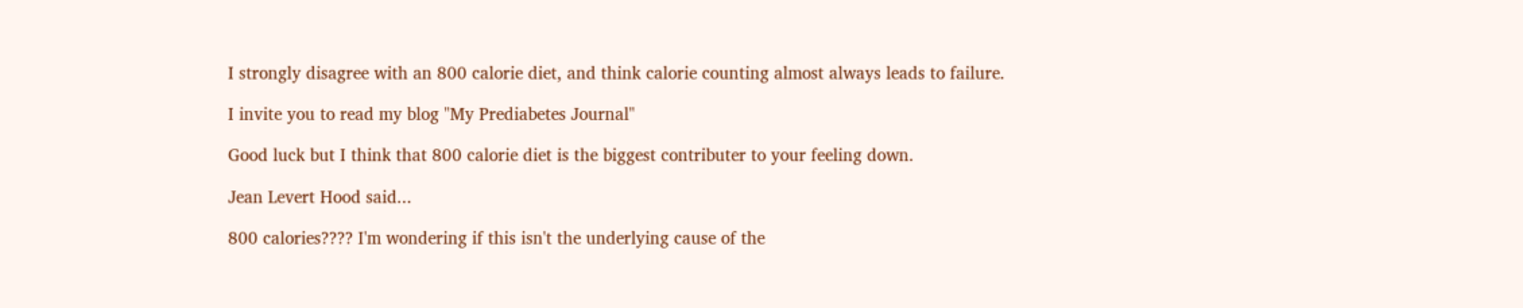I strongly disagree with an 800 calorie diet, and think calorie counting almost always leads to failure.

I invite you to read my blog "My Prediabetes Journal"

Good luck but I think that 800 calorie diet is the biggest contributer to your feeling down.

Jean Levert Hood said...

800 calories???? I'm wondering if this isn't the underlying cause of the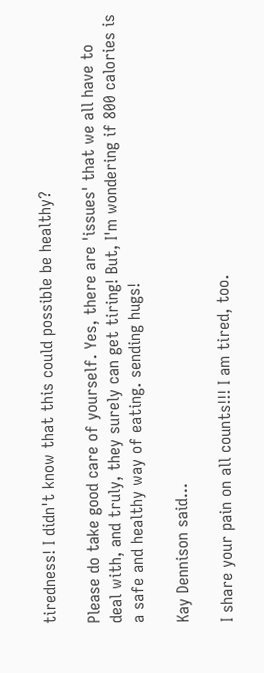tiredness! I didn't know that this could possible be healthy?

Please do take good care of yourself. Yes, there are 'issues' that we all have to deal with, and truly, they surely can get tiring! But, I'm wondering if 800 calories is a safe and healthy way of eating. sending hugs!

Kay Dennison said...

I share your pain on all counts!!! I am tired, too.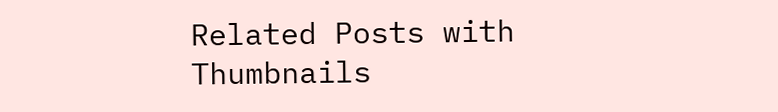Related Posts with Thumbnails